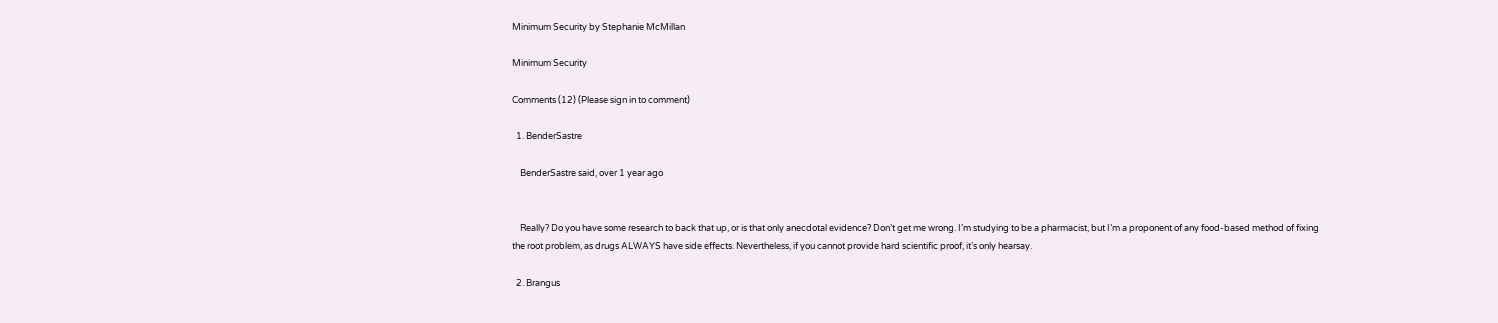Minimum Security by Stephanie McMillan

Minimum Security

Comments (12) (Please sign in to comment)

  1. BenderSastre

    BenderSastre said, over 1 year ago


    Really? Do you have some research to back that up, or is that only anecdotal evidence? Don’t get me wrong. I’m studying to be a pharmacist, but I’m a proponent of any food-based method of fixing the root problem, as drugs ALWAYS have side effects. Nevertheless, if you cannot provide hard scientific proof, it’s only hearsay.

  2. Brangus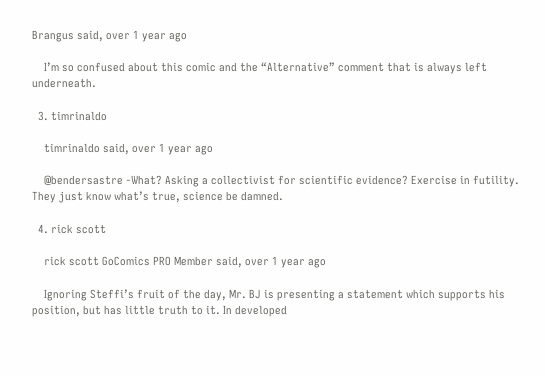Brangus said, over 1 year ago

    I’m so confused about this comic and the “Alternative” comment that is always left underneath.

  3. timrinaldo

    timrinaldo said, over 1 year ago

    @bendersastre -What? Asking a collectivist for scientific evidence? Exercise in futility. They just know what’s true, science be damned.

  4. rick scott

    rick scott GoComics PRO Member said, over 1 year ago

    Ignoring Steffi’s fruit of the day, Mr. BJ is presenting a statement which supports his position, but has little truth to it. In developed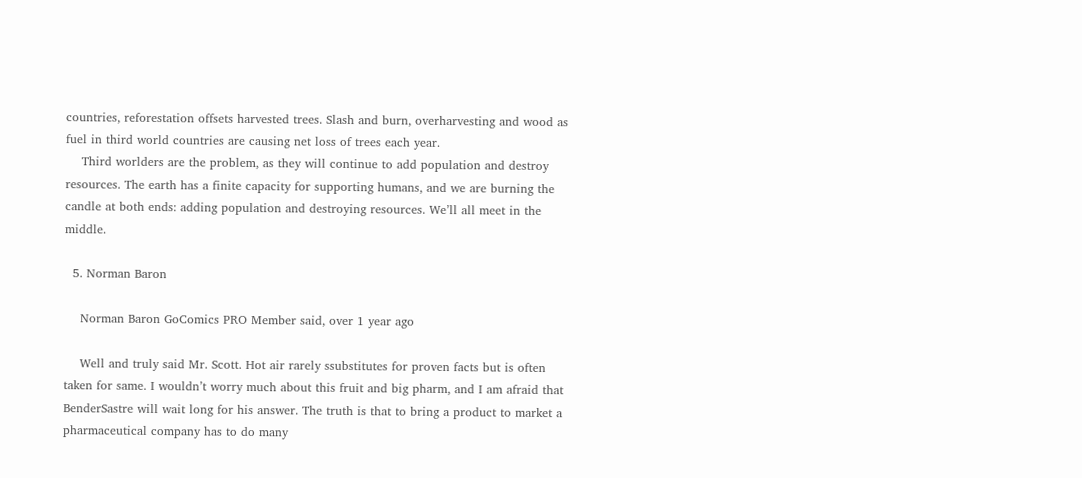countries, reforestation offsets harvested trees. Slash and burn, overharvesting and wood as fuel in third world countries are causing net loss of trees each year.
    Third worlders are the problem, as they will continue to add population and destroy resources. The earth has a finite capacity for supporting humans, and we are burning the candle at both ends: adding population and destroying resources. We’ll all meet in the middle.

  5. Norman Baron

    Norman Baron GoComics PRO Member said, over 1 year ago

    Well and truly said Mr. Scott. Hot air rarely ssubstitutes for proven facts but is often taken for same. I wouldn’t worry much about this fruit and big pharm, and I am afraid that BenderSastre will wait long for his answer. The truth is that to bring a product to market a pharmaceutical company has to do many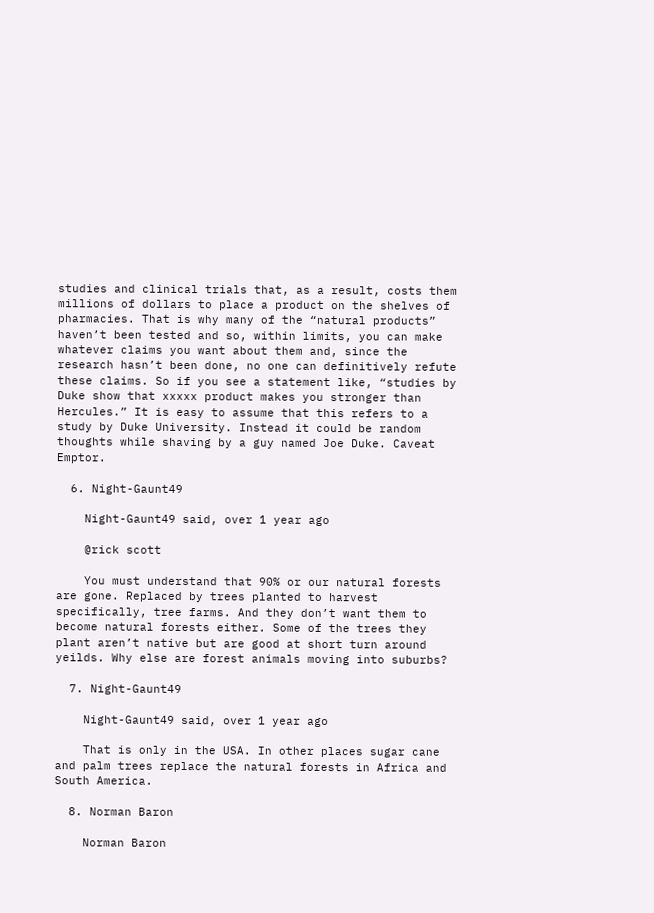studies and clinical trials that, as a result, costs them millions of dollars to place a product on the shelves of pharmacies. That is why many of the “natural products” haven’t been tested and so, within limits, you can make whatever claims you want about them and, since the research hasn’t been done, no one can definitively refute these claims. So if you see a statement like, “studies by Duke show that xxxxx product makes you stronger than Hercules.” It is easy to assume that this refers to a study by Duke University. Instead it could be random thoughts while shaving by a guy named Joe Duke. Caveat Emptor.

  6. Night-Gaunt49

    Night-Gaunt49 said, over 1 year ago

    @rick scott

    You must understand that 90% or our natural forests are gone. Replaced by trees planted to harvest specifically, tree farms. And they don’t want them to become natural forests either. Some of the trees they plant aren’t native but are good at short turn around yeilds. Why else are forest animals moving into suburbs?

  7. Night-Gaunt49

    Night-Gaunt49 said, over 1 year ago

    That is only in the USA. In other places sugar cane and palm trees replace the natural forests in Africa and South America.

  8. Norman Baron

    Norman Baron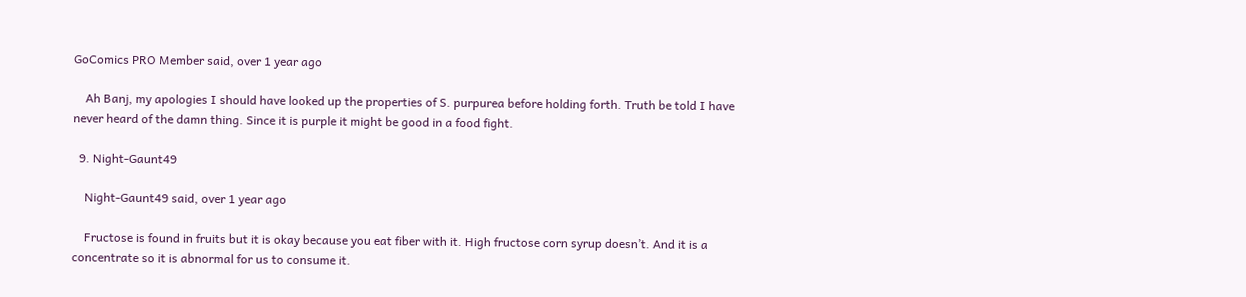GoComics PRO Member said, over 1 year ago

    Ah Banj, my apologies I should have looked up the properties of S. purpurea before holding forth. Truth be told I have never heard of the damn thing. Since it is purple it might be good in a food fight.

  9. Night-Gaunt49

    Night-Gaunt49 said, over 1 year ago

    Fructose is found in fruits but it is okay because you eat fiber with it. High fructose corn syrup doesn’t. And it is a concentrate so it is abnormal for us to consume it.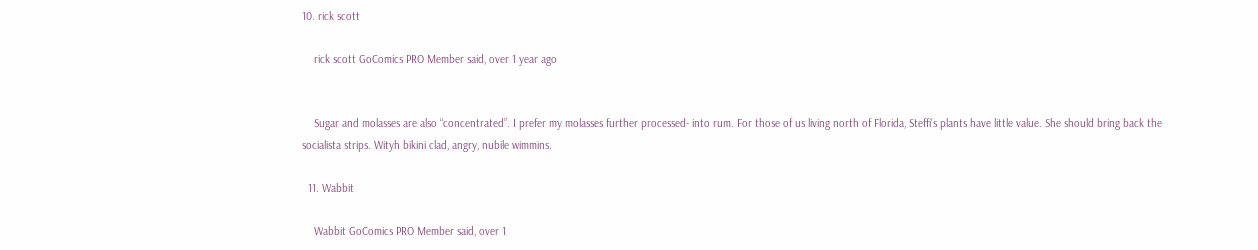10. rick scott

    rick scott GoComics PRO Member said, over 1 year ago


    Sugar and molasses are also “concentrated”. I prefer my molasses further processed- into rum. For those of us living north of Florida, Steffi’s plants have little value. She should bring back the socialista strips. Wityh bikini clad, angry, nubile wimmins.

  11. Wabbit

    Wabbit GoComics PRO Member said, over 1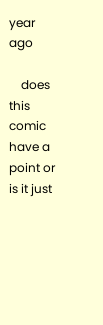year ago

    does this comic have a point or is it just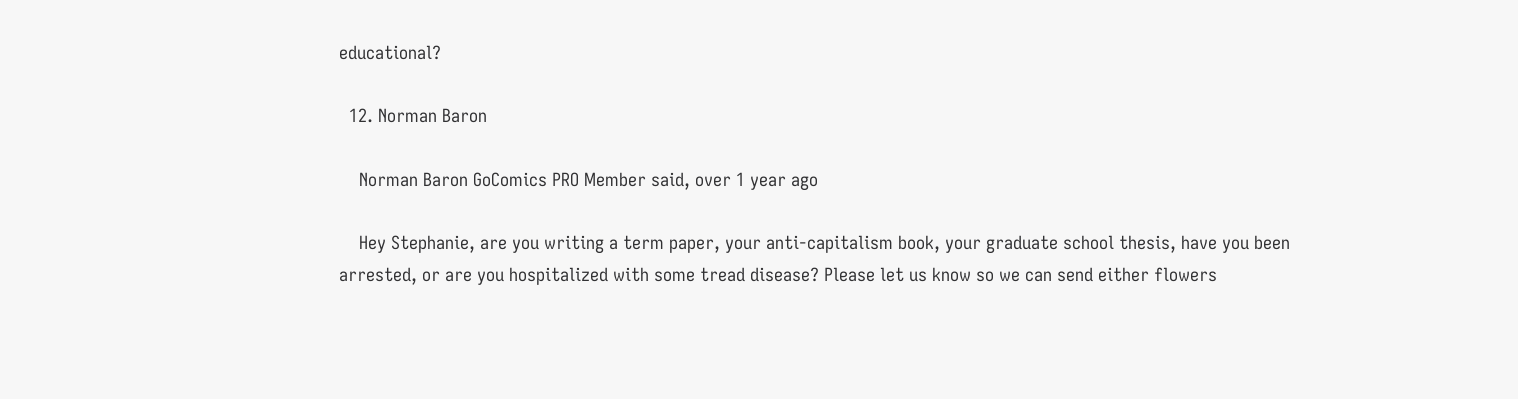educational?

  12. Norman Baron

    Norman Baron GoComics PRO Member said, over 1 year ago

    Hey Stephanie, are you writing a term paper, your anti-capitalism book, your graduate school thesis, have you been arrested, or are you hospitalized with some tread disease? Please let us know so we can send either flowers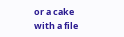or a cake with a file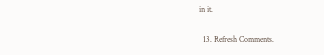in it.

  13. Refresh Comments.